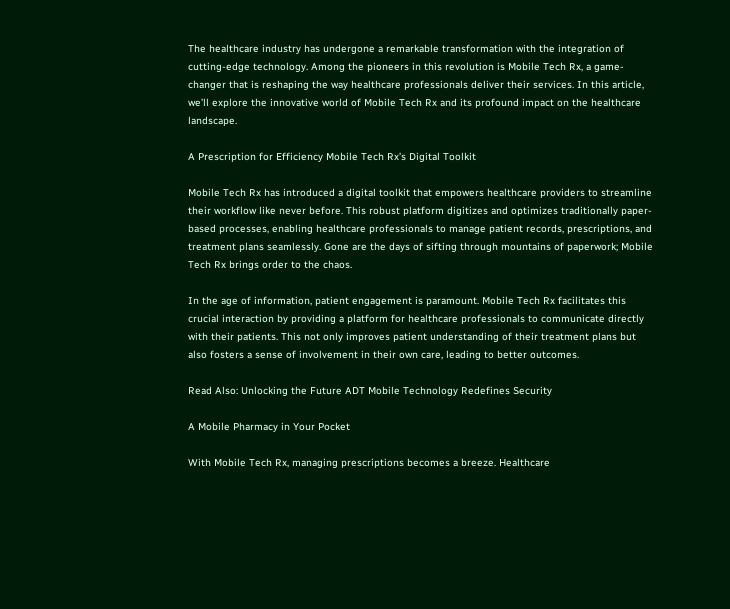The healthcare industry has undergone a remarkable transformation with the integration of cutting-edge technology. Among the pioneers in this revolution is Mobile Tech Rx, a game-changer that is reshaping the way healthcare professionals deliver their services. In this article, we’ll explore the innovative world of Mobile Tech Rx and its profound impact on the healthcare landscape.

A Prescription for Efficiency Mobile Tech Rx’s Digital Toolkit

Mobile Tech Rx has introduced a digital toolkit that empowers healthcare providers to streamline their workflow like never before. This robust platform digitizes and optimizes traditionally paper-based processes, enabling healthcare professionals to manage patient records, prescriptions, and treatment plans seamlessly. Gone are the days of sifting through mountains of paperwork; Mobile Tech Rx brings order to the chaos.

In the age of information, patient engagement is paramount. Mobile Tech Rx facilitates this crucial interaction by providing a platform for healthcare professionals to communicate directly with their patients. This not only improves patient understanding of their treatment plans but also fosters a sense of involvement in their own care, leading to better outcomes.

Read Also: Unlocking the Future ADT Mobile Technology Redefines Security

A Mobile Pharmacy in Your Pocket

With Mobile Tech Rx, managing prescriptions becomes a breeze. Healthcare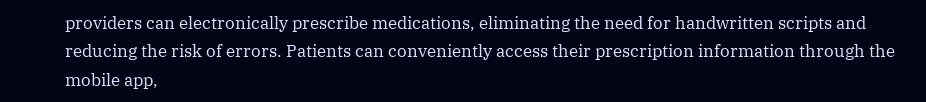providers can electronically prescribe medications, eliminating the need for handwritten scripts and reducing the risk of errors. Patients can conveniently access their prescription information through the mobile app,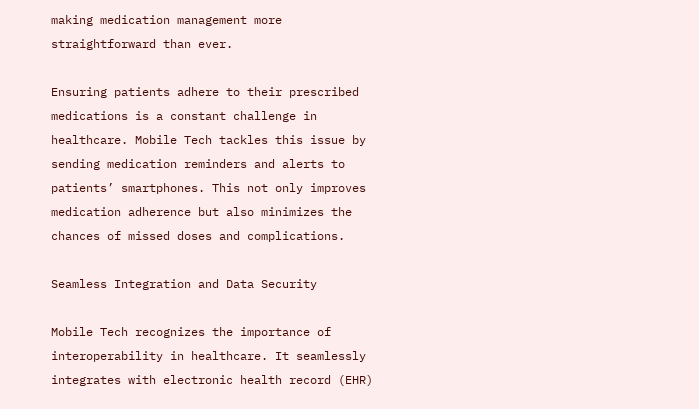making medication management more straightforward than ever.

Ensuring patients adhere to their prescribed medications is a constant challenge in healthcare. Mobile Tech tackles this issue by sending medication reminders and alerts to patients’ smartphones. This not only improves medication adherence but also minimizes the chances of missed doses and complications.

Seamless Integration and Data Security

Mobile Tech recognizes the importance of interoperability in healthcare. It seamlessly integrates with electronic health record (EHR)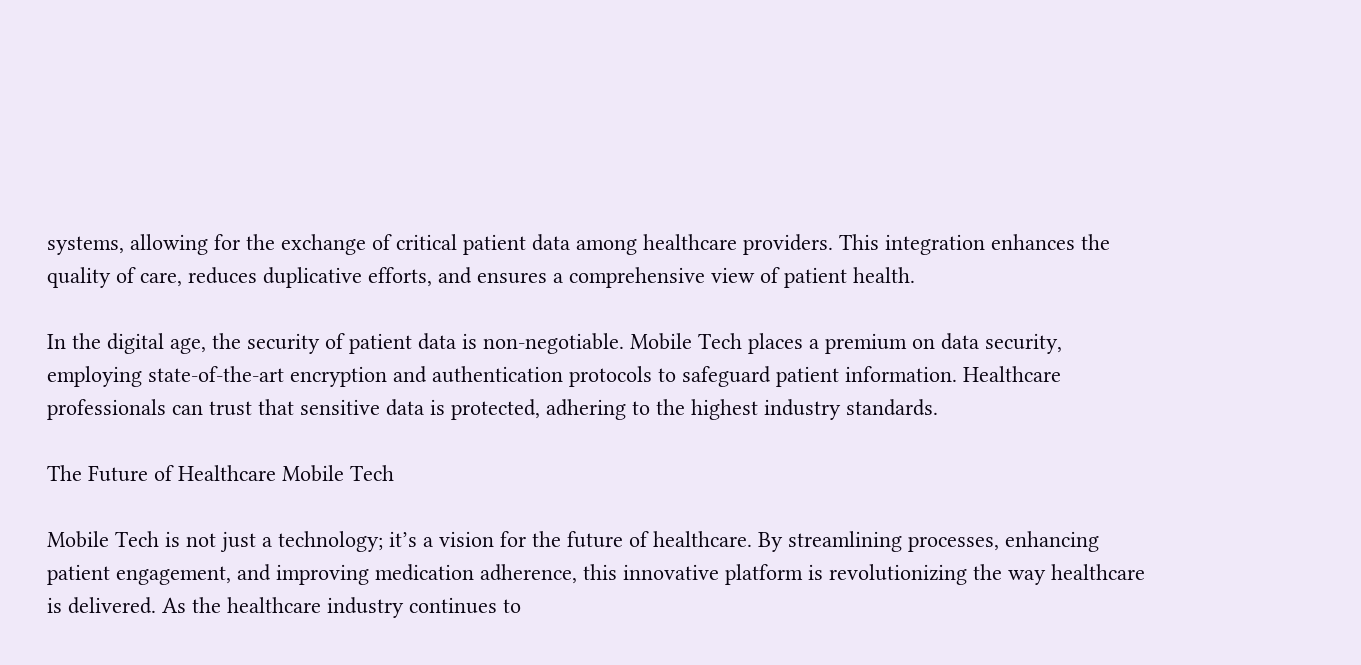systems, allowing for the exchange of critical patient data among healthcare providers. This integration enhances the quality of care, reduces duplicative efforts, and ensures a comprehensive view of patient health.

In the digital age, the security of patient data is non-negotiable. Mobile Tech places a premium on data security, employing state-of-the-art encryption and authentication protocols to safeguard patient information. Healthcare professionals can trust that sensitive data is protected, adhering to the highest industry standards.

The Future of Healthcare Mobile Tech

Mobile Tech is not just a technology; it’s a vision for the future of healthcare. By streamlining processes, enhancing patient engagement, and improving medication adherence, this innovative platform is revolutionizing the way healthcare is delivered. As the healthcare industry continues to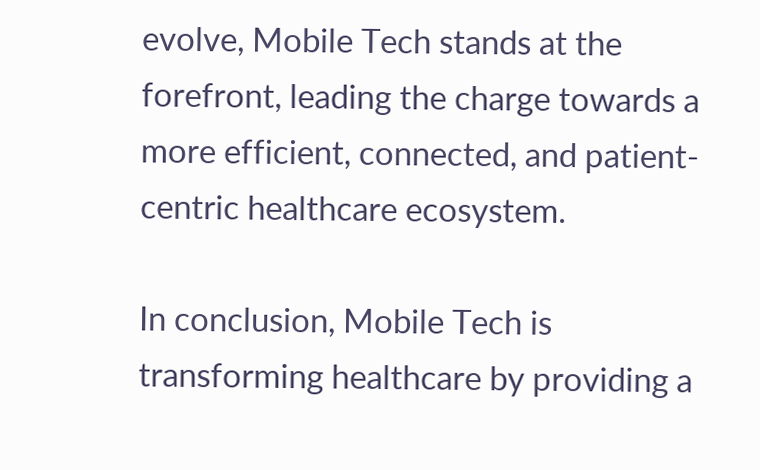evolve, Mobile Tech stands at the forefront, leading the charge towards a more efficient, connected, and patient-centric healthcare ecosystem.

In conclusion, Mobile Tech is transforming healthcare by providing a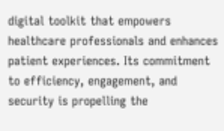digital toolkit that empowers healthcare professionals and enhances patient experiences. Its commitment to efficiency, engagement, and security is propelling the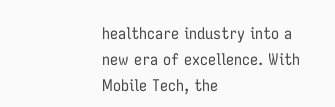healthcare industry into a new era of excellence. With Mobile Tech, the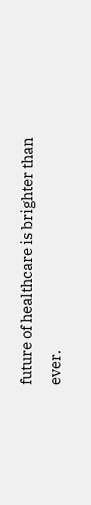future of healthcare is brighter than ever.